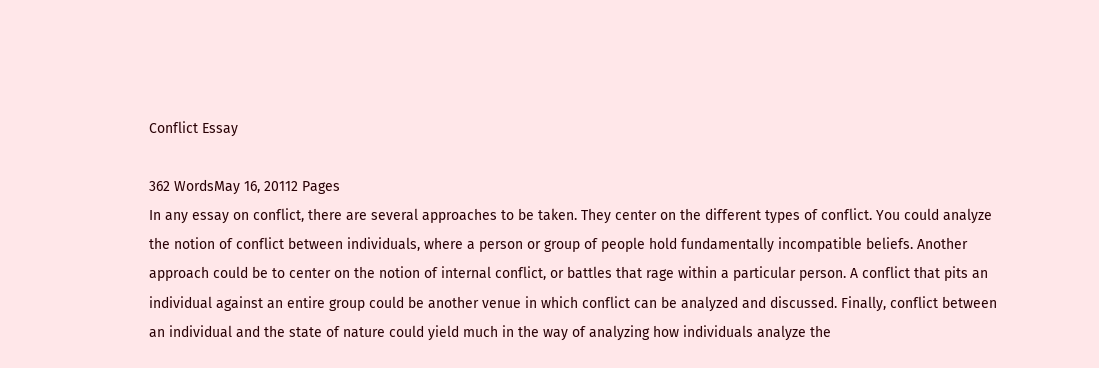Conflict Essay

362 WordsMay 16, 20112 Pages
In any essay on conflict, there are several approaches to be taken. They center on the different types of conflict. You could analyze the notion of conflict between individuals, where a person or group of people hold fundamentally incompatible beliefs. Another approach could be to center on the notion of internal conflict, or battles that rage within a particular person. A conflict that pits an individual against an entire group could be another venue in which conflict can be analyzed and discussed. Finally, conflict between an individual and the state of nature could yield much in the way of analyzing how individuals analyze the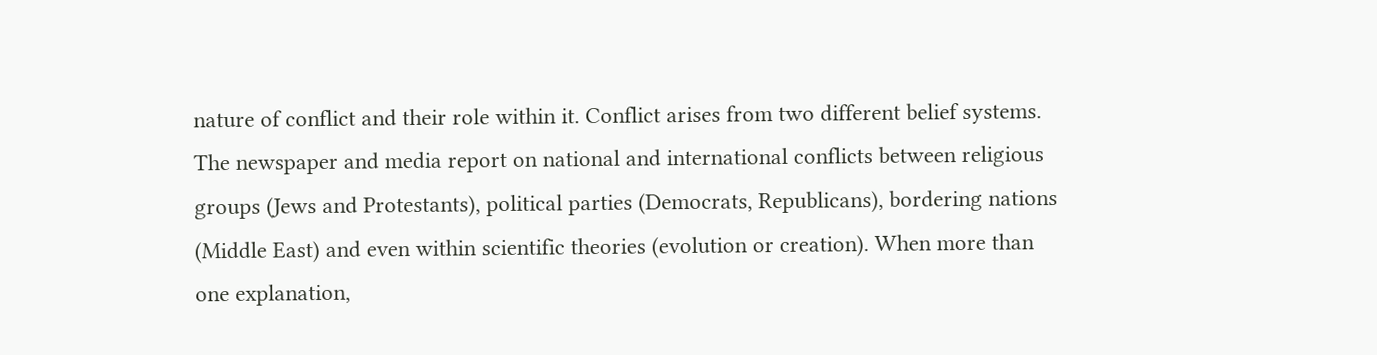nature of conflict and their role within it. Conflict arises from two different belief systems. The newspaper and media report on national and international conflicts between religious groups (Jews and Protestants), political parties (Democrats, Republicans), bordering nations (Middle East) and even within scientific theories (evolution or creation). When more than one explanation,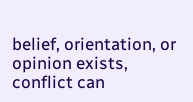belief, orientation, or opinion exists, conflict can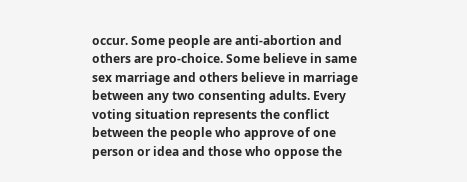occur. Some people are anti-abortion and others are pro-choice. Some believe in same sex marriage and others believe in marriage between any two consenting adults. Every voting situation represents the conflict between the people who approve of one person or idea and those who oppose the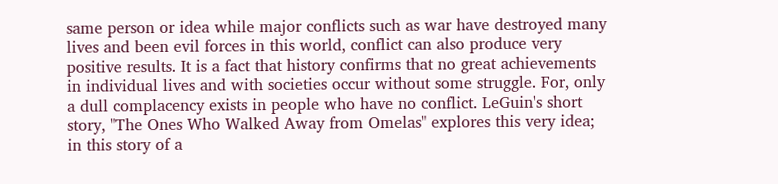same person or idea while major conflicts such as war have destroyed many lives and been evil forces in this world, conflict can also produce very positive results. It is a fact that history confirms that no great achievements in individual lives and with societies occur without some struggle. For, only a dull complacency exists in people who have no conflict. LeGuin's short story, "The Ones Who Walked Away from Omelas" explores this very idea; in this story of a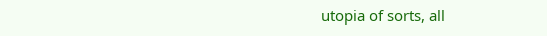utopia of sorts, all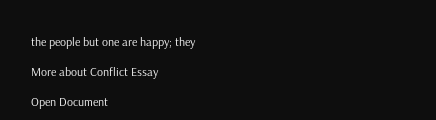the people but one are happy; they

More about Conflict Essay

Open Document